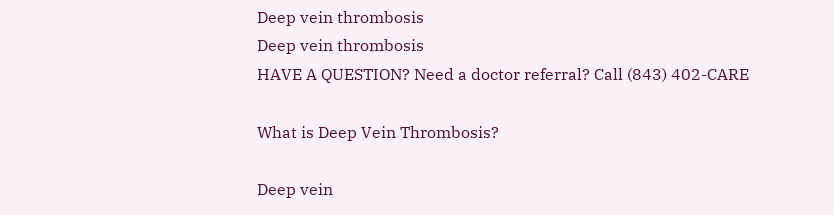Deep vein thrombosis
Deep vein thrombosis
HAVE A QUESTION? Need a doctor referral? Call (843) 402-CARE

What is Deep Vein Thrombosis?

Deep vein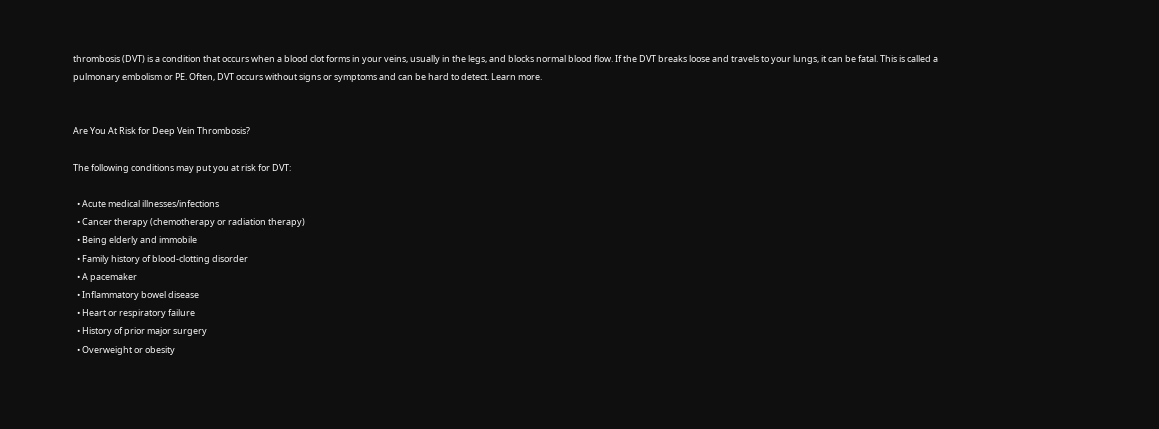thrombosis (DVT) is a condition that occurs when a blood clot forms in your veins, usually in the legs, and blocks normal blood flow. If the DVT breaks loose and travels to your lungs, it can be fatal. This is called a pulmonary embolism or PE. Often, DVT occurs without signs or symptoms and can be hard to detect. Learn more.


Are You At Risk for Deep Vein Thrombosis?

The following conditions may put you at risk for DVT:

  • Acute medical illnesses/infections
  • Cancer therapy (chemotherapy or radiation therapy)
  • Being elderly and immobile
  • Family history of blood-clotting disorder
  • A pacemaker
  • Inflammatory bowel disease
  • Heart or respiratory failure
  • History of prior major surgery
  • Overweight or obesity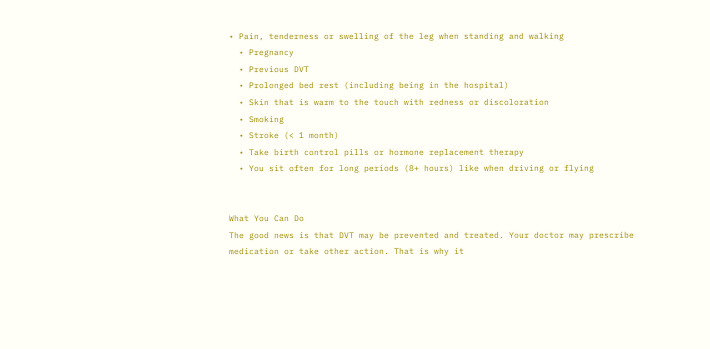• Pain, tenderness or swelling of the leg when standing and walking
  • Pregnancy
  • Previous DVT
  • Prolonged bed rest (including being in the hospital)
  • Skin that is warm to the touch with redness or discoloration
  • Smoking
  • Stroke (< 1 month)
  • Take birth control pills or hormone replacement therapy
  • You sit often for long periods (8+ hours) like when driving or flying


What You Can Do
The good news is that DVT may be prevented and treated. Your doctor may prescribe medication or take other action. That is why it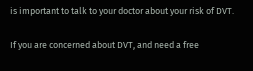is important to talk to your doctor about your risk of DVT.

If you are concerned about DVT, and need a free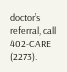doctor’s referral, call 402-CARE (2273).